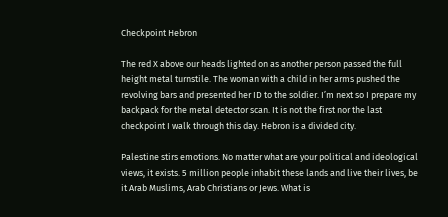Checkpoint Hebron

The red X above our heads lighted on as another person passed the full height metal turnstile. The woman with a child in her arms pushed the revolving bars and presented her ID to the soldier. I’m next so I prepare my backpack for the metal detector scan. It is not the first nor the last checkpoint I walk through this day. Hebron is a divided city.

Palestine stirs emotions. No matter what are your political and ideological views, it exists. 5 million people inhabit these lands and live their lives, be it Arab Muslims, Arab Christians or Jews. What is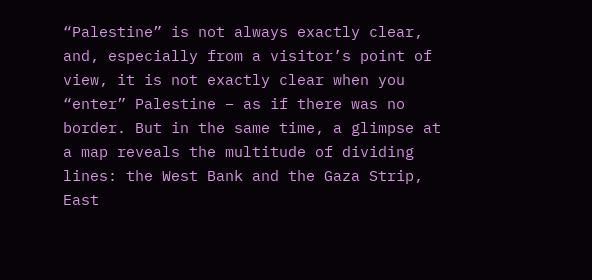“Palestine” is not always exactly clear, and, especially from a visitor’s point of view, it is not exactly clear when you “enter” Palestine – as if there was no border. But in the same time, a glimpse at a map reveals the multitude of dividing lines: the West Bank and the Gaza Strip, East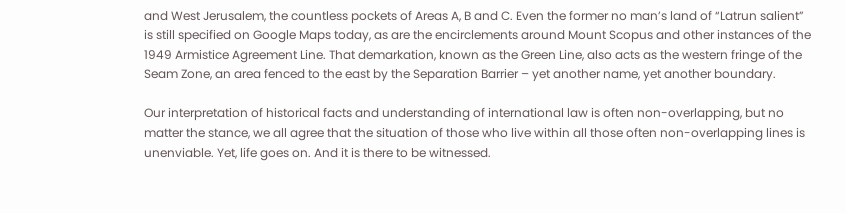and West Jerusalem, the countless pockets of Areas A, B and C. Even the former no man’s land of “Latrun salient” is still specified on Google Maps today, as are the encirclements around Mount Scopus and other instances of the 1949 Armistice Agreement Line. That demarkation, known as the Green Line, also acts as the western fringe of the Seam Zone, an area fenced to the east by the Separation Barrier – yet another name, yet another boundary.

Our interpretation of historical facts and understanding of international law is often non-overlapping, but no matter the stance, we all agree that the situation of those who live within all those often non-overlapping lines is unenviable. Yet, life goes on. And it is there to be witnessed.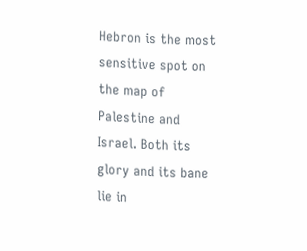Hebron is the most sensitive spot on the map of Palestine and Israel. Both its glory and its bane lie in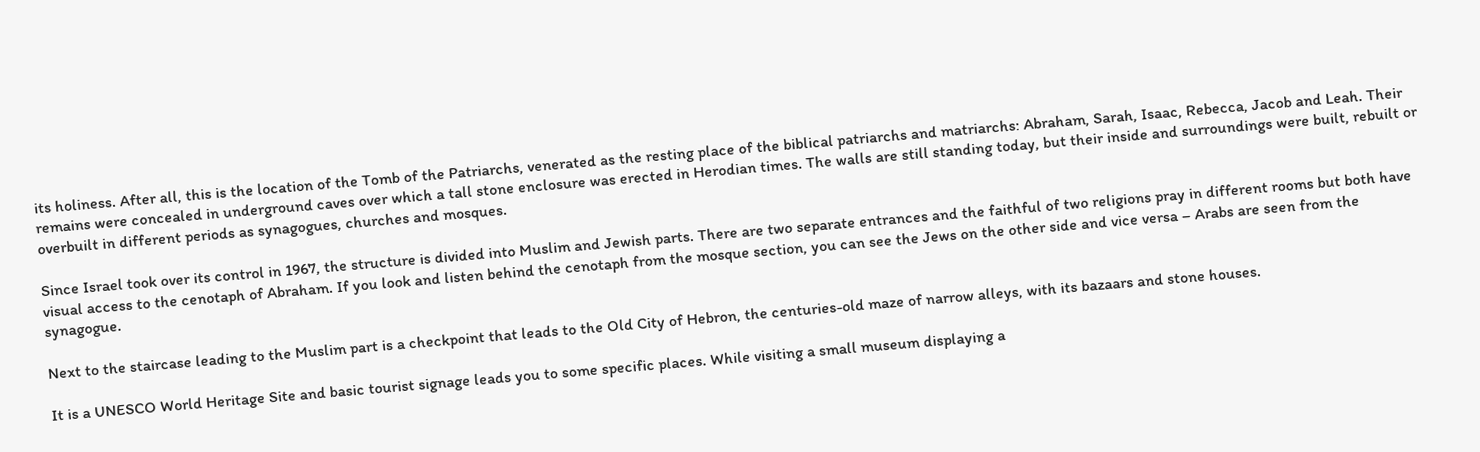its holiness. After all, this is the location of the Tomb of the Patriarchs, venerated as the resting place of the biblical patriarchs and matriarchs: Abraham, Sarah, Isaac, Rebecca, Jacob and Leah. Their remains were concealed in underground caves over which a tall stone enclosure was erected in Herodian times. The walls are still standing today, but their inside and surroundings were built, rebuilt or overbuilt in different periods as synagogues, churches and mosques.

Since Israel took over its control in 1967, the structure is divided into Muslim and Jewish parts. There are two separate entrances and the faithful of two religions pray in different rooms but both have visual access to the cenotaph of Abraham. If you look and listen behind the cenotaph from the mosque section, you can see the Jews on the other side and vice versa – Arabs are seen from the synagogue.

Next to the staircase leading to the Muslim part is a checkpoint that leads to the Old City of Hebron, the centuries-old maze of narrow alleys, with its bazaars and stone houses.

It is a UNESCO World Heritage Site and basic tourist signage leads you to some specific places. While visiting a small museum displaying a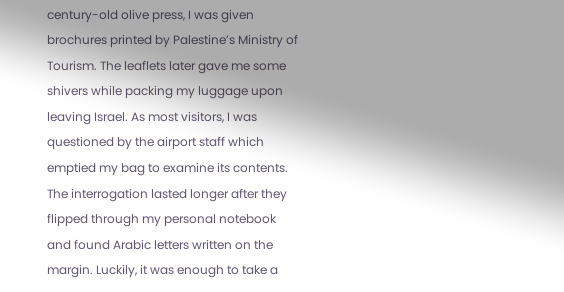century-old olive press, I was given brochures printed by Palestine’s Ministry of Tourism. The leaflets later gave me some shivers while packing my luggage upon leaving Israel. As most visitors, I was questioned by the airport staff which emptied my bag to examine its contents. The interrogation lasted longer after they flipped through my personal notebook and found Arabic letters written on the margin. Luckily, it was enough to take a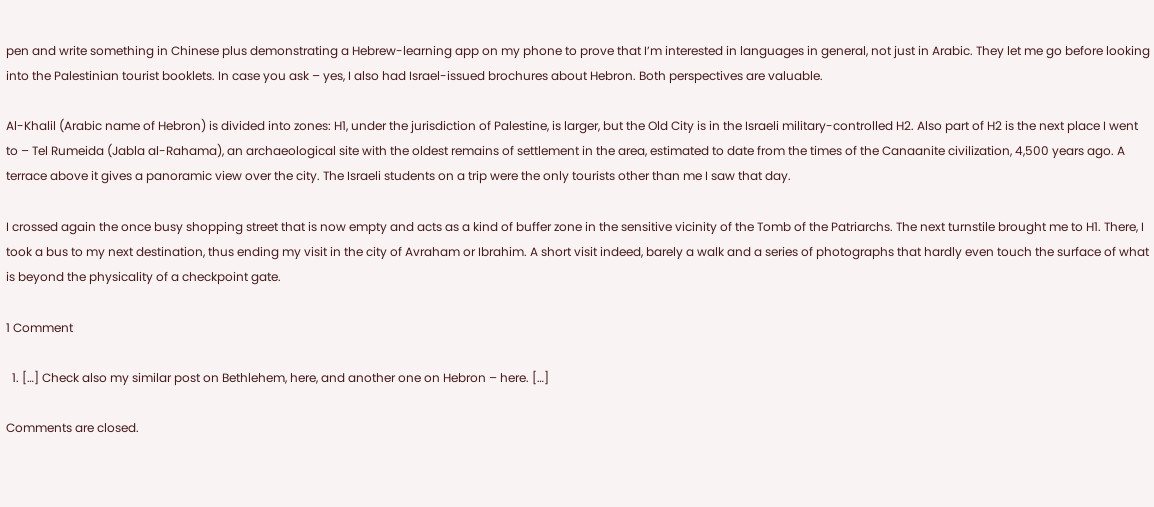pen and write something in Chinese plus demonstrating a Hebrew-learning app on my phone to prove that I’m interested in languages in general, not just in Arabic. They let me go before looking into the Palestinian tourist booklets. In case you ask – yes, I also had Israel-issued brochures about Hebron. Both perspectives are valuable.

Al-Khalil (Arabic name of Hebron) is divided into zones: H1, under the jurisdiction of Palestine, is larger, but the Old City is in the Israeli military-controlled H2. Also part of H2 is the next place I went to – Tel Rumeida (Jabla al-Rahama), an archaeological site with the oldest remains of settlement in the area, estimated to date from the times of the Canaanite civilization, 4,500 years ago. A terrace above it gives a panoramic view over the city. The Israeli students on a trip were the only tourists other than me I saw that day.

I crossed again the once busy shopping street that is now empty and acts as a kind of buffer zone in the sensitive vicinity of the Tomb of the Patriarchs. The next turnstile brought me to H1. There, I took a bus to my next destination, thus ending my visit in the city of Avraham or Ibrahim. A short visit indeed, barely a walk and a series of photographs that hardly even touch the surface of what is beyond the physicality of a checkpoint gate.

1 Comment

  1. […] Check also my similar post on Bethlehem, here, and another one on Hebron – here. […]

Comments are closed.